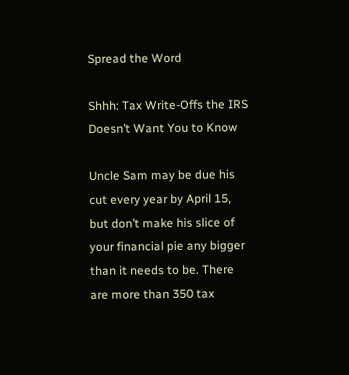Spread the Word

Shhh: Tax Write-Offs the IRS Doesn’t Want You to Know

Uncle Sam may be due his cut every year by April 15, but don’t make his slice of your financial pie any bigger than it needs to be. There are more than 350 tax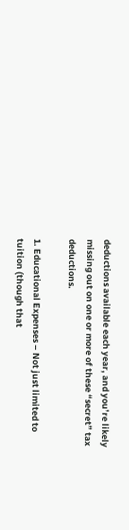deductions available each year, and you’re likely missing out on one or more of these “secret” tax deductions.

1. Educational Expenses – Not just limited to tuition (though that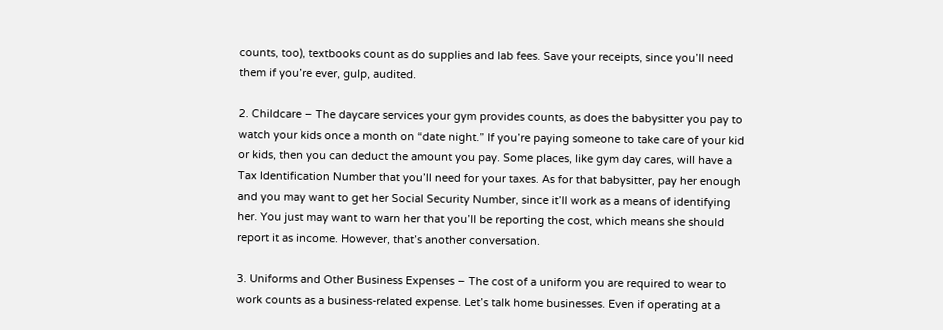counts, too), textbooks count as do supplies and lab fees. Save your receipts, since you’ll need them if you’re ever, gulp, audited.

2. Childcare – The daycare services your gym provides counts, as does the babysitter you pay to watch your kids once a month on “date night.” If you’re paying someone to take care of your kid or kids, then you can deduct the amount you pay. Some places, like gym day cares, will have a Tax Identification Number that you’ll need for your taxes. As for that babysitter, pay her enough and you may want to get her Social Security Number, since it’ll work as a means of identifying her. You just may want to warn her that you’ll be reporting the cost, which means she should report it as income. However, that’s another conversation.

3. Uniforms and Other Business Expenses – The cost of a uniform you are required to wear to work counts as a business-related expense. Let’s talk home businesses. Even if operating at a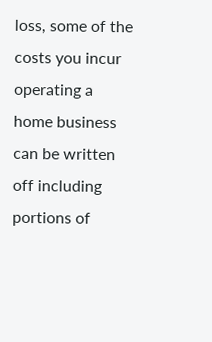loss, some of the costs you incur operating a home business can be written off including portions of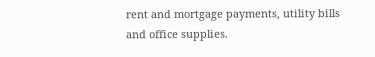rent and mortgage payments, utility bills and office supplies.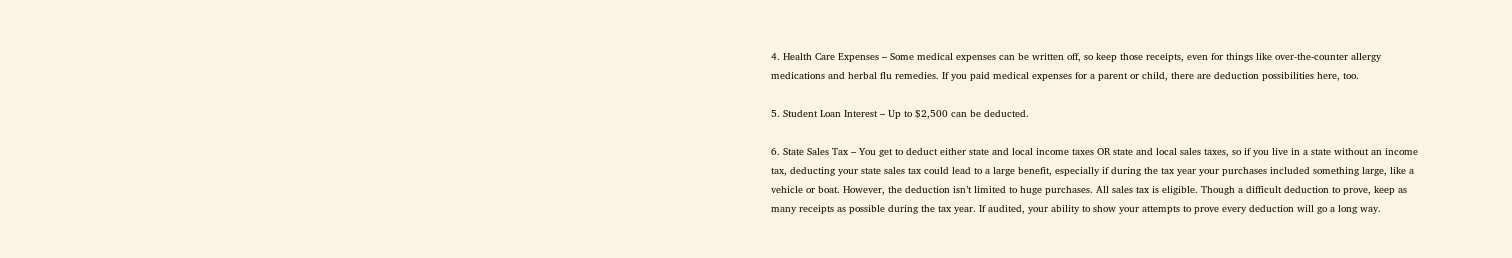4. Health Care Expenses – Some medical expenses can be written off, so keep those receipts, even for things like over-the-counter allergy medications and herbal flu remedies. If you paid medical expenses for a parent or child, there are deduction possibilities here, too.

5. Student Loan Interest – Up to $2,500 can be deducted.

6. State Sales Tax – You get to deduct either state and local income taxes OR state and local sales taxes, so if you live in a state without an income tax, deducting your state sales tax could lead to a large benefit, especially if during the tax year your purchases included something large, like a vehicle or boat. However, the deduction isn’t limited to huge purchases. All sales tax is eligible. Though a difficult deduction to prove, keep as many receipts as possible during the tax year. If audited, your ability to show your attempts to prove every deduction will go a long way.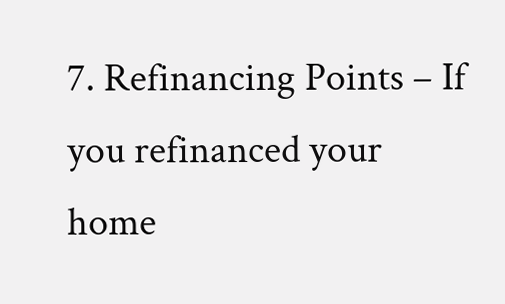7. Refinancing Points – If you refinanced your home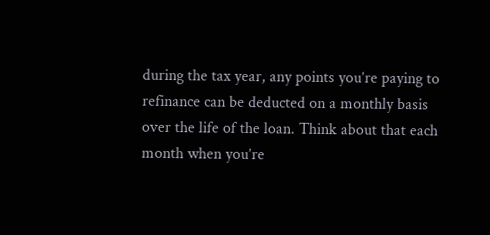during the tax year, any points you’re paying to refinance can be deducted on a monthly basis over the life of the loan. Think about that each month when you’re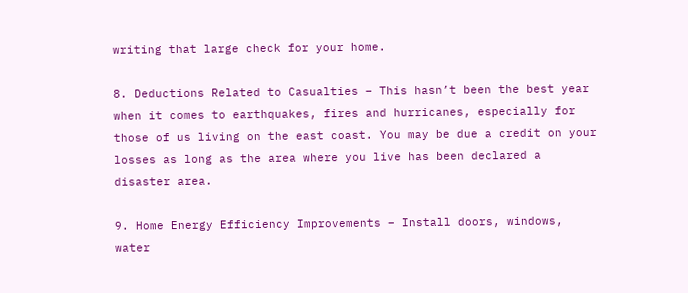writing that large check for your home.

8. Deductions Related to Casualties – This hasn’t been the best year when it comes to earthquakes, fires and hurricanes, especially for those of us living on the east coast. You may be due a credit on your losses as long as the area where you live has been declared a disaster area.

9. Home Energy Efficiency Improvements – Install doors, windows, water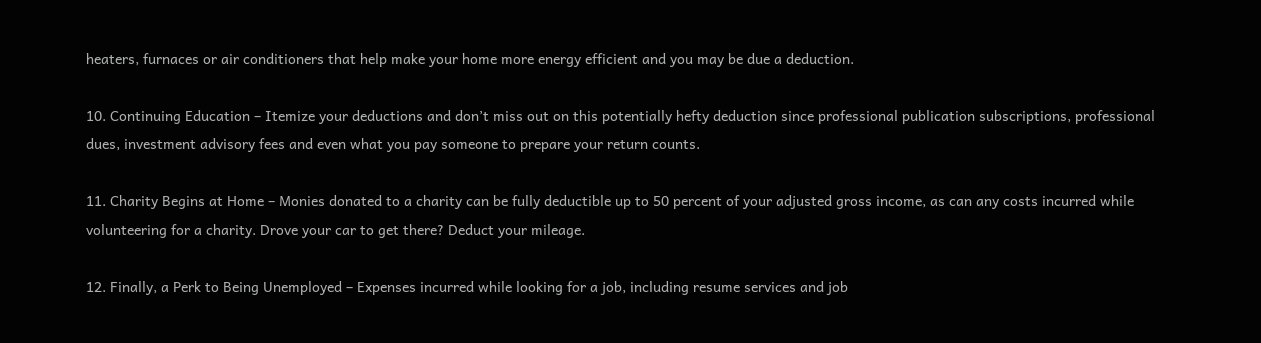heaters, furnaces or air conditioners that help make your home more energy efficient and you may be due a deduction.

10. Continuing Education – Itemize your deductions and don’t miss out on this potentially hefty deduction since professional publication subscriptions, professional dues, investment advisory fees and even what you pay someone to prepare your return counts.

11. Charity Begins at Home – Monies donated to a charity can be fully deductible up to 50 percent of your adjusted gross income, as can any costs incurred while volunteering for a charity. Drove your car to get there? Deduct your mileage.

12. Finally, a Perk to Being Unemployed – Expenses incurred while looking for a job, including resume services and job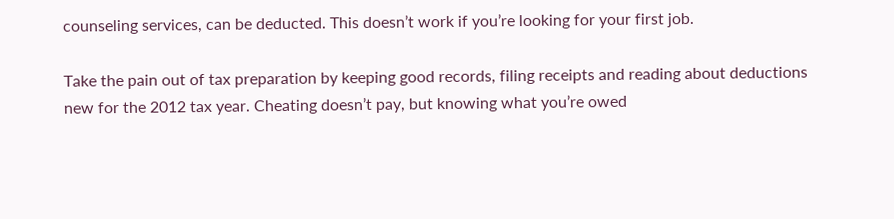counseling services, can be deducted. This doesn’t work if you’re looking for your first job.

Take the pain out of tax preparation by keeping good records, filing receipts and reading about deductions new for the 2012 tax year. Cheating doesn’t pay, but knowing what you’re owed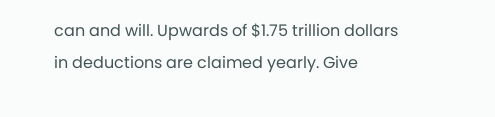can and will. Upwards of $1.75 trillion dollars in deductions are claimed yearly. Give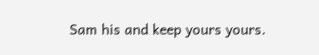Sam his and keep yours yours.